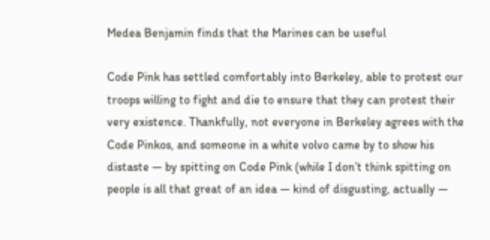Medea Benjamin finds that the Marines can be useful

Code Pink has settled comfortably into Berkeley, able to protest our troops willing to fight and die to ensure that they can protest their very existence. Thankfully, not everyone in Berkeley agrees with the Code Pinkos, and someone in a white volvo came by to show his distaste — by spitting on Code Pink (while I don’t think spitting on people is all that great of an idea — kind of disgusting, actually —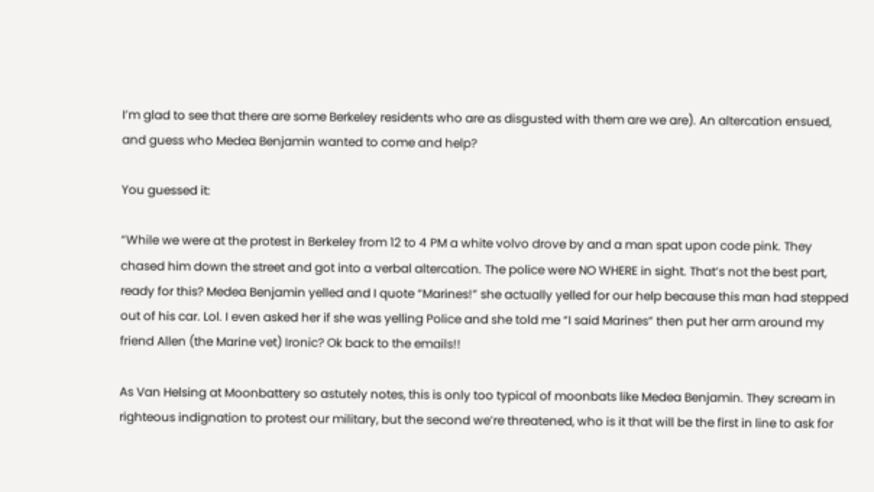I’m glad to see that there are some Berkeley residents who are as disgusted with them are we are). An altercation ensued, and guess who Medea Benjamin wanted to come and help?

You guessed it:

“While we were at the protest in Berkeley from 12 to 4 PM a white volvo drove by and a man spat upon code pink. They chased him down the street and got into a verbal altercation. The police were NO WHERE in sight. That’s not the best part, ready for this? Medea Benjamin yelled and I quote “Marines!” she actually yelled for our help because this man had stepped out of his car. Lol. I even asked her if she was yelling Police and she told me “I said Marines” then put her arm around my friend Allen (the Marine vet) Ironic? Ok back to the emails!!

As Van Helsing at Moonbattery so astutely notes, this is only too typical of moonbats like Medea Benjamin. They scream in righteous indignation to protest our military, but the second we’re threatened, who is it that will be the first in line to ask for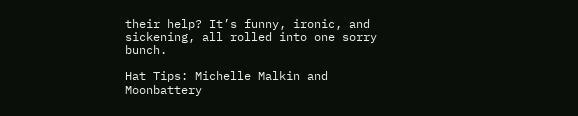their help? It’s funny, ironic, and sickening, all rolled into one sorry bunch.

Hat Tips: Michelle Malkin and Moonbattery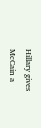Hillary gives McCain a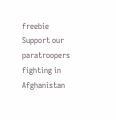freebie
Support our paratroopers fighting in Afghanistan